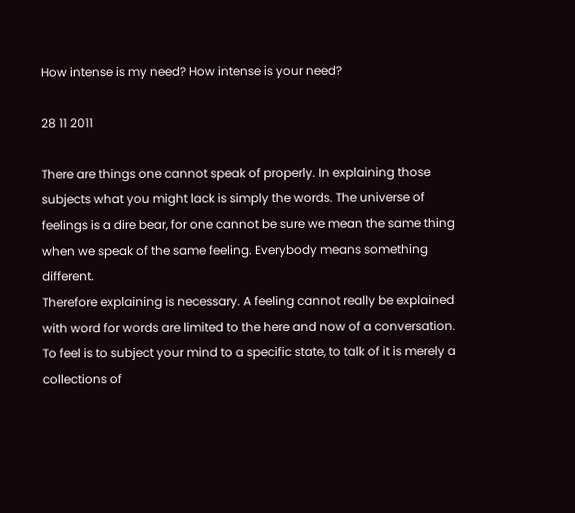How intense is my need? How intense is your need?

28 11 2011

There are things one cannot speak of properly. In explaining those subjects what you might lack is simply the words. The universe of feelings is a dire bear, for one cannot be sure we mean the same thing when we speak of the same feeling. Everybody means something different.
Therefore explaining is necessary. A feeling cannot really be explained with word for words are limited to the here and now of a conversation. To feel is to subject your mind to a specific state, to talk of it is merely a collections of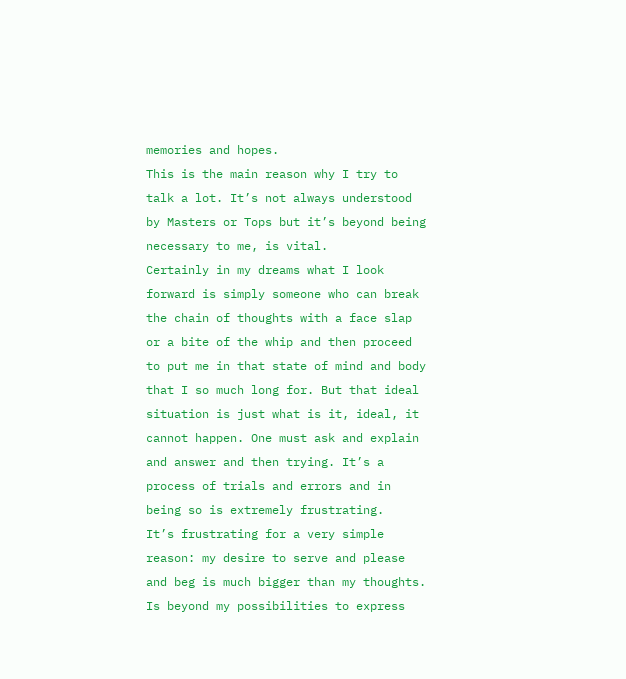memories and hopes.
This is the main reason why I try to talk a lot. It’s not always understood by Masters or Tops but it’s beyond being necessary to me, is vital.
Certainly in my dreams what I look forward is simply someone who can break the chain of thoughts with a face slap or a bite of the whip and then proceed to put me in that state of mind and body that I so much long for. But that ideal situation is just what is it, ideal, it cannot happen. One must ask and explain and answer and then trying. It’s a process of trials and errors and in being so is extremely frustrating.
It’s frustrating for a very simple reason: my desire to serve and please and beg is much bigger than my thoughts. Is beyond my possibilities to express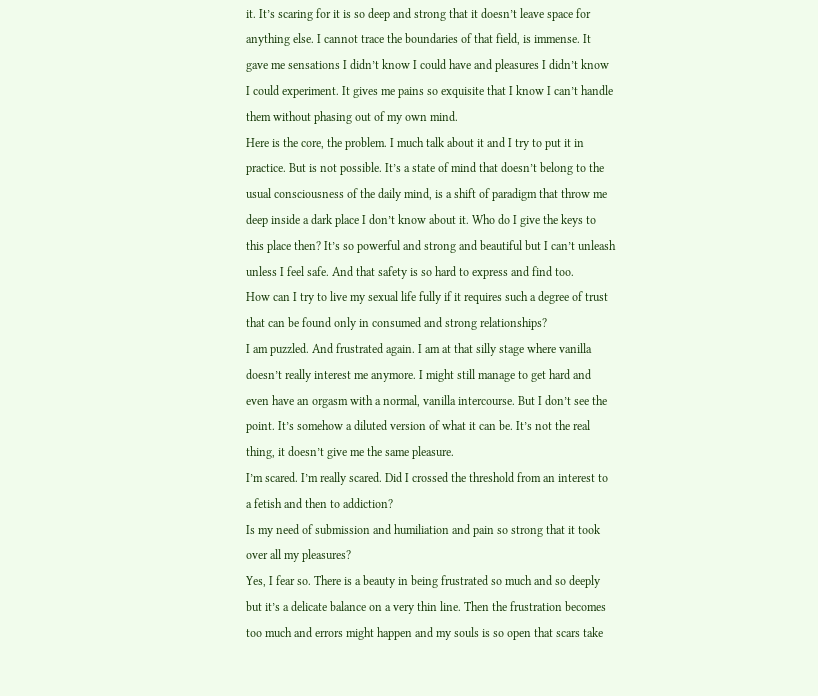it. It’s scaring for it is so deep and strong that it doesn’t leave space for anything else. I cannot trace the boundaries of that field, is immense. It gave me sensations I didn’t know I could have and pleasures I didn’t know I could experiment. It gives me pains so exquisite that I know I can’t handle them without phasing out of my own mind.
Here is the core, the problem. I much talk about it and I try to put it in practice. But is not possible. It’s a state of mind that doesn’t belong to the usual consciousness of the daily mind, is a shift of paradigm that throw me deep inside a dark place I don’t know about it. Who do I give the keys to this place then? It’s so powerful and strong and beautiful but I can’t unleash unless I feel safe. And that safety is so hard to express and find too.
How can I try to live my sexual life fully if it requires such a degree of trust that can be found only in consumed and strong relationships?
I am puzzled. And frustrated again. I am at that silly stage where vanilla doesn’t really interest me anymore. I might still manage to get hard and even have an orgasm with a normal, vanilla intercourse. But I don’t see the point. It’s somehow a diluted version of what it can be. It’s not the real thing, it doesn’t give me the same pleasure.
I’m scared. I’m really scared. Did I crossed the threshold from an interest to a fetish and then to addiction?
Is my need of submission and humiliation and pain so strong that it took over all my pleasures?
Yes, I fear so. There is a beauty in being frustrated so much and so deeply but it’s a delicate balance on a very thin line. Then the frustration becomes too much and errors might happen and my souls is so open that scars take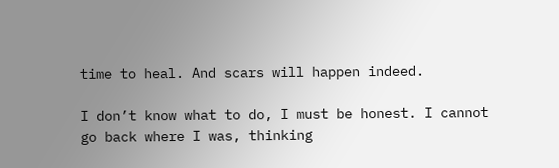time to heal. And scars will happen indeed.

I don’t know what to do, I must be honest. I cannot go back where I was, thinking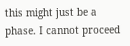this might just be a phase. I cannot proceed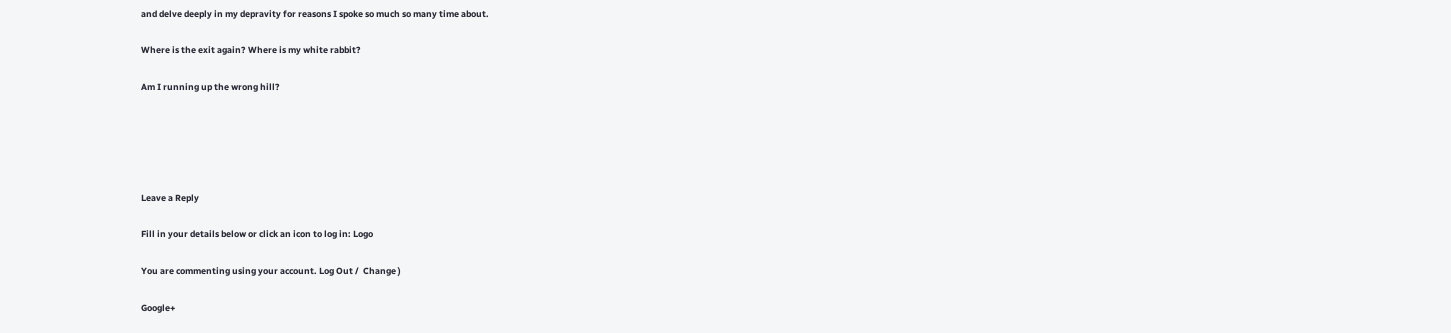and delve deeply in my depravity for reasons I spoke so much so many time about.

Where is the exit again? Where is my white rabbit?

Am I running up the wrong hill?





Leave a Reply

Fill in your details below or click an icon to log in: Logo

You are commenting using your account. Log Out /  Change )

Google+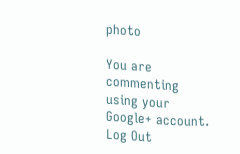photo

You are commenting using your Google+ account. Log Out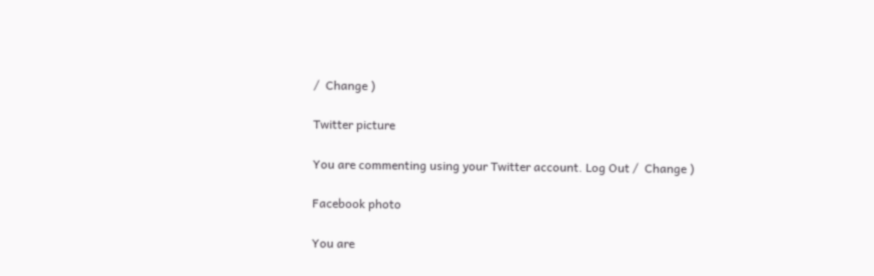/  Change )

Twitter picture

You are commenting using your Twitter account. Log Out /  Change )

Facebook photo

You are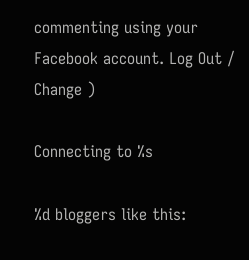commenting using your Facebook account. Log Out /  Change )

Connecting to %s

%d bloggers like this: